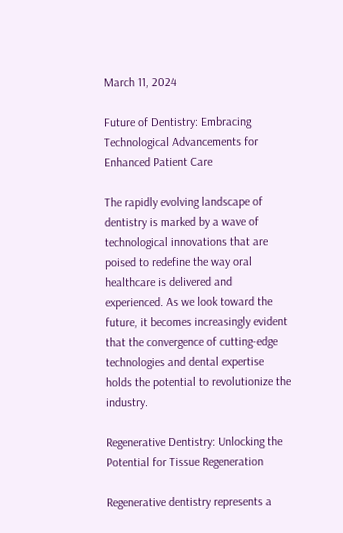March 11, 2024

Future of Dentistry: Embracing Technological Advancements for Enhanced Patient Care

The rapidly evolving landscape of dentistry is marked by a wave of technological innovations that are poised to redefine the way oral healthcare is delivered and experienced. As we look toward the future, it becomes increasingly evident that the convergence of cutting-edge technologies and dental expertise holds the potential to revolutionize the industry.

Regenerative Dentistry: Unlocking the Potential for Tissue Regeneration

Regenerative dentistry represents a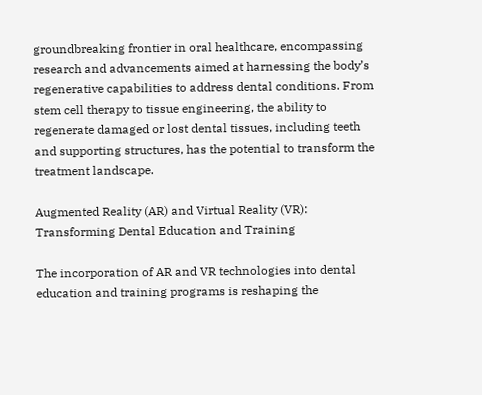groundbreaking frontier in oral healthcare, encompassing research and advancements aimed at harnessing the body’s regenerative capabilities to address dental conditions. From stem cell therapy to tissue engineering, the ability to regenerate damaged or lost dental tissues, including teeth and supporting structures, has the potential to transform the treatment landscape.

Augmented Reality (AR) and Virtual Reality (VR): Transforming Dental Education and Training

The incorporation of AR and VR technologies into dental education and training programs is reshaping the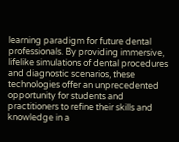learning paradigm for future dental professionals. By providing immersive, lifelike simulations of dental procedures and diagnostic scenarios, these technologies offer an unprecedented opportunity for students and practitioners to refine their skills and knowledge in a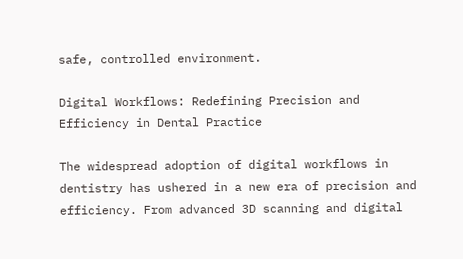safe, controlled environment.

Digital Workflows: Redefining Precision and Efficiency in Dental Practice

The widespread adoption of digital workflows in dentistry has ushered in a new era of precision and efficiency. From advanced 3D scanning and digital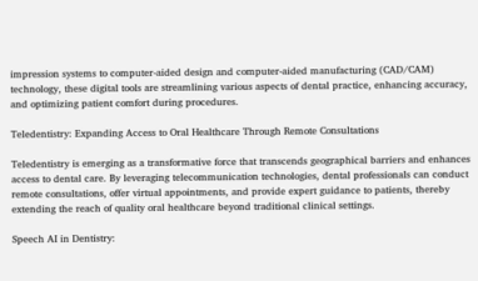impression systems to computer-aided design and computer-aided manufacturing (CAD/CAM) technology, these digital tools are streamlining various aspects of dental practice, enhancing accuracy, and optimizing patient comfort during procedures.

Teledentistry: Expanding Access to Oral Healthcare Through Remote Consultations

Teledentistry is emerging as a transformative force that transcends geographical barriers and enhances access to dental care. By leveraging telecommunication technologies, dental professionals can conduct remote consultations, offer virtual appointments, and provide expert guidance to patients, thereby extending the reach of quality oral healthcare beyond traditional clinical settings.

Speech AI in Dentistry: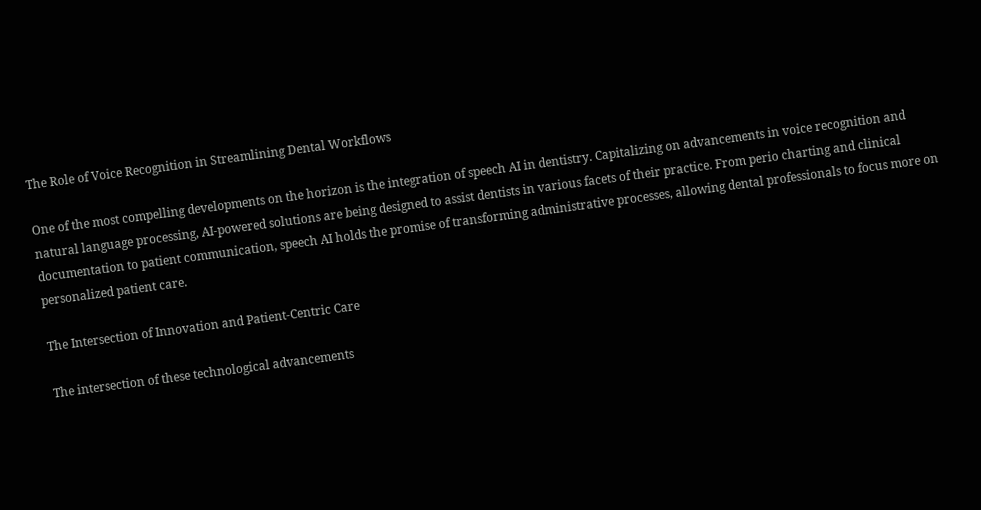The Role of Voice Recognition in Streamlining Dental Workflows

One of the most compelling developments on the horizon is the integration of speech AI in dentistry. Capitalizing on advancements in voice recognition and natural language processing, AI-powered solutions are being designed to assist dentists in various facets of their practice. From perio charting and clinical documentation to patient communication, speech AI holds the promise of transforming administrative processes, allowing dental professionals to focus more on personalized patient care.

The Intersection of Innovation and Patient-Centric Care

The intersection of these technological advancements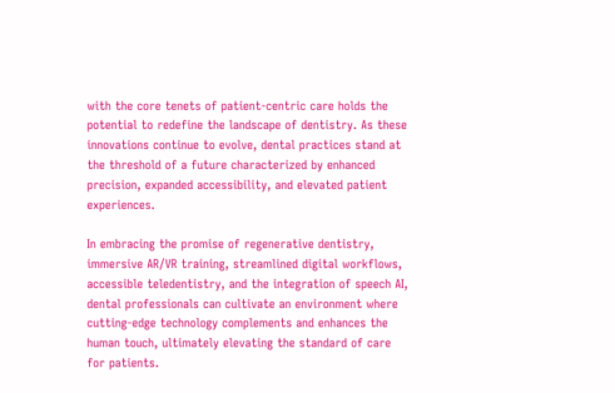with the core tenets of patient-centric care holds the potential to redefine the landscape of dentistry. As these innovations continue to evolve, dental practices stand at the threshold of a future characterized by enhanced precision, expanded accessibility, and elevated patient experiences.

In embracing the promise of regenerative dentistry, immersive AR/VR training, streamlined digital workflows, accessible teledentistry, and the integration of speech AI, dental professionals can cultivate an environment where cutting-edge technology complements and enhances the human touch, ultimately elevating the standard of care for patients.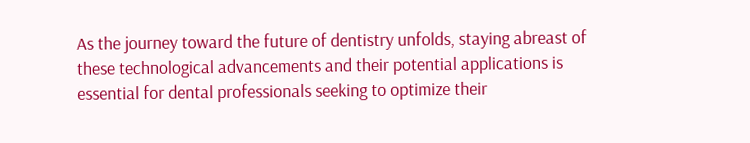As the journey toward the future of dentistry unfolds, staying abreast of these technological advancements and their potential applications is essential for dental professionals seeking to optimize their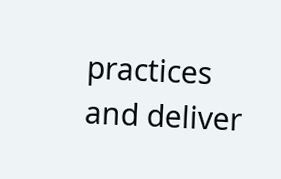practices and deliver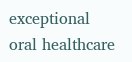exceptional oral healthcare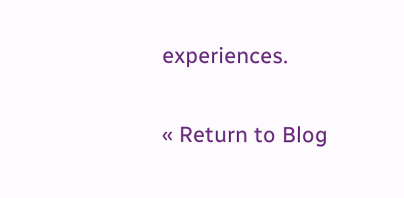experiences.

« Return to Blog